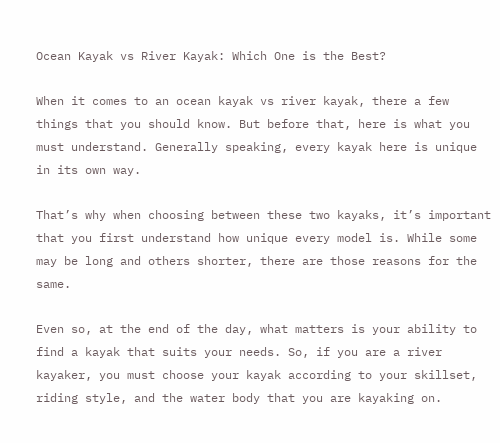Ocean Kayak vs River Kayak: Which One is the Best?

When it comes to an ocean kayak vs river kayak, there a few things that you should know. But before that, here is what you must understand. Generally speaking, every kayak here is unique in its own way.

That’s why when choosing between these two kayaks, it’s important that you first understand how unique every model is. While some may be long and others shorter, there are those reasons for the same.

Even so, at the end of the day, what matters is your ability to find a kayak that suits your needs. So, if you are a river kayaker, you must choose your kayak according to your skillset, riding style, and the water body that you are kayaking on.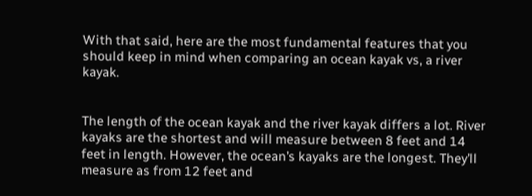With that said, here are the most fundamental features that you should keep in mind when comparing an ocean kayak vs, a river kayak.


The length of the ocean kayak and the river kayak differs a lot. River kayaks are the shortest and will measure between 8 feet and 14 feet in length. However, the ocean’s kayaks are the longest. They’ll measure as from 12 feet and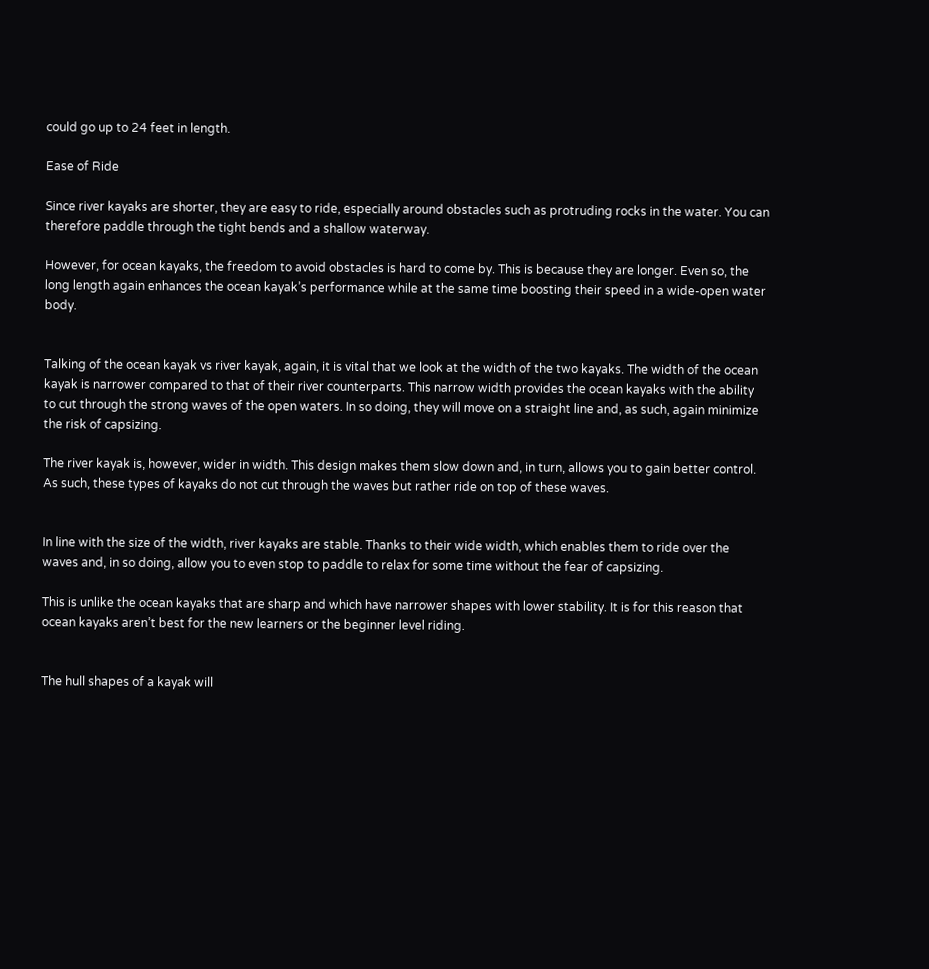could go up to 24 feet in length.

Ease of Ride

Since river kayaks are shorter, they are easy to ride, especially around obstacles such as protruding rocks in the water. You can therefore paddle through the tight bends and a shallow waterway.

However, for ocean kayaks, the freedom to avoid obstacles is hard to come by. This is because they are longer. Even so, the long length again enhances the ocean kayak’s performance while at the same time boosting their speed in a wide-open water body.


Talking of the ocean kayak vs river kayak, again, it is vital that we look at the width of the two kayaks. The width of the ocean kayak is narrower compared to that of their river counterparts. This narrow width provides the ocean kayaks with the ability to cut through the strong waves of the open waters. In so doing, they will move on a straight line and, as such, again minimize the risk of capsizing.

The river kayak is, however, wider in width. This design makes them slow down and, in turn, allows you to gain better control. As such, these types of kayaks do not cut through the waves but rather ride on top of these waves.


In line with the size of the width, river kayaks are stable. Thanks to their wide width, which enables them to ride over the waves and, in so doing, allow you to even stop to paddle to relax for some time without the fear of capsizing.

This is unlike the ocean kayaks that are sharp and which have narrower shapes with lower stability. It is for this reason that ocean kayaks aren’t best for the new learners or the beginner level riding.


The hull shapes of a kayak will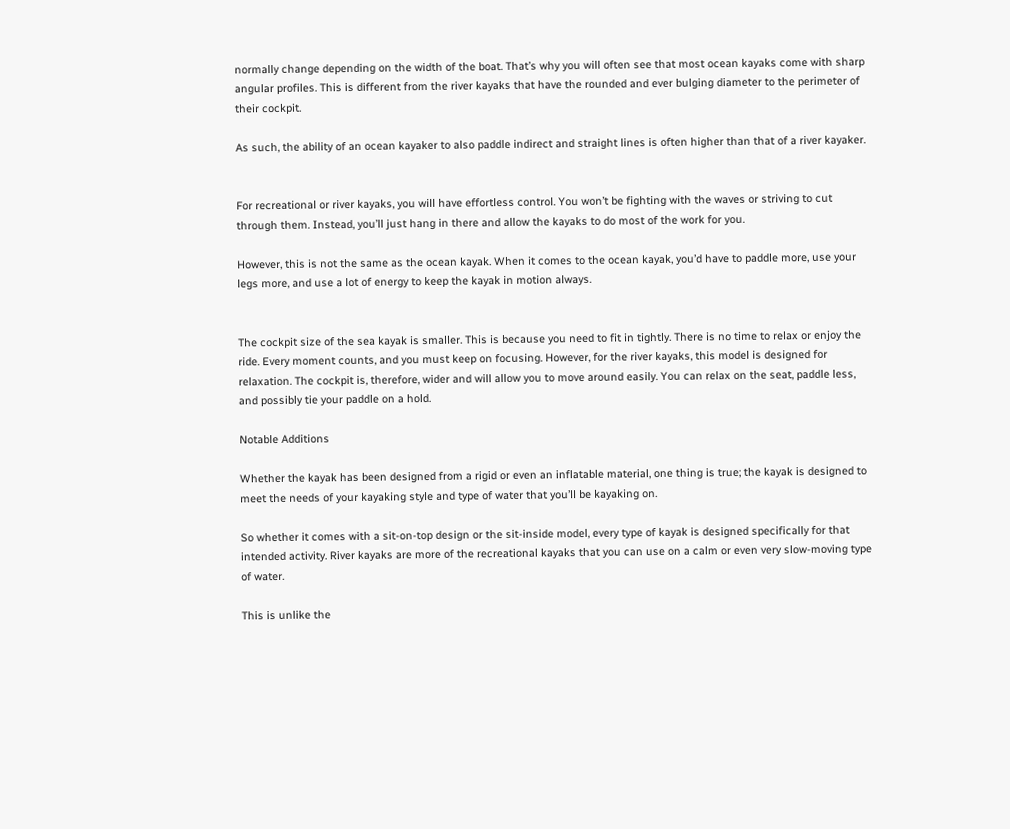normally change depending on the width of the boat. That’s why you will often see that most ocean kayaks come with sharp angular profiles. This is different from the river kayaks that have the rounded and ever bulging diameter to the perimeter of their cockpit.

As such, the ability of an ocean kayaker to also paddle indirect and straight lines is often higher than that of a river kayaker.


For recreational or river kayaks, you will have effortless control. You won’t be fighting with the waves or striving to cut through them. Instead, you’ll just hang in there and allow the kayaks to do most of the work for you.

However, this is not the same as the ocean kayak. When it comes to the ocean kayak, you’d have to paddle more, use your legs more, and use a lot of energy to keep the kayak in motion always.


The cockpit size of the sea kayak is smaller. This is because you need to fit in tightly. There is no time to relax or enjoy the ride. Every moment counts, and you must keep on focusing. However, for the river kayaks, this model is designed for relaxation. The cockpit is, therefore, wider and will allow you to move around easily. You can relax on the seat, paddle less, and possibly tie your paddle on a hold.

Notable Additions

Whether the kayak has been designed from a rigid or even an inflatable material, one thing is true; the kayak is designed to meet the needs of your kayaking style and type of water that you’ll be kayaking on.

So whether it comes with a sit-on-top design or the sit-inside model, every type of kayak is designed specifically for that intended activity. River kayaks are more of the recreational kayaks that you can use on a calm or even very slow-moving type of water.

This is unlike the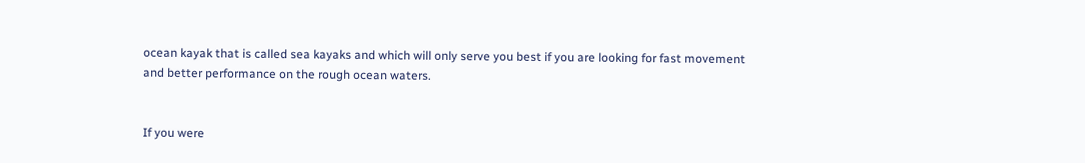ocean kayak that is called sea kayaks and which will only serve you best if you are looking for fast movement and better performance on the rough ocean waters.


If you were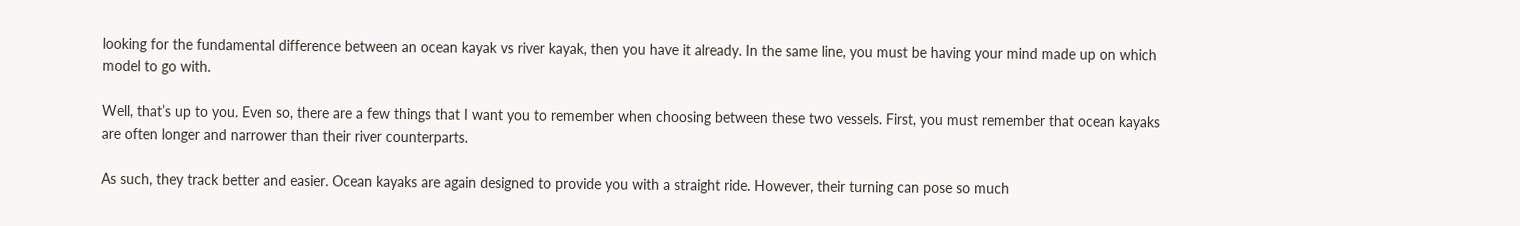looking for the fundamental difference between an ocean kayak vs river kayak, then you have it already. In the same line, you must be having your mind made up on which model to go with.

Well, that’s up to you. Even so, there are a few things that I want you to remember when choosing between these two vessels. First, you must remember that ocean kayaks are often longer and narrower than their river counterparts.

As such, they track better and easier. Ocean kayaks are again designed to provide you with a straight ride. However, their turning can pose so much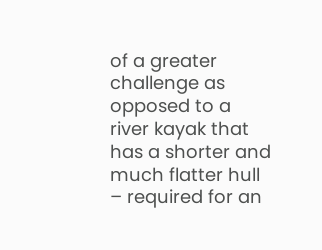of a greater challenge as opposed to a river kayak that has a shorter and much flatter hull – required for an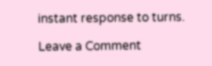instant response to turns.

Leave a Comment